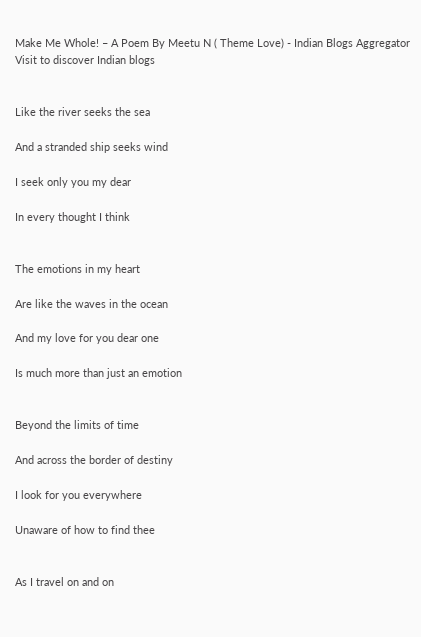Make Me Whole! – A Poem By Meetu N ( Theme Love) - Indian Blogs Aggregator
Visit to discover Indian blogs


Like the river seeks the sea

And a stranded ship seeks wind

I seek only you my dear

In every thought I think


The emotions in my heart

Are like the waves in the ocean

And my love for you dear one

Is much more than just an emotion


Beyond the limits of time

And across the border of destiny

I look for you everywhere

Unaware of how to find thee


As I travel on and on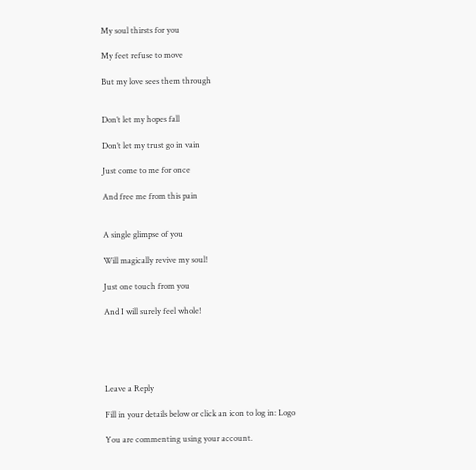My soul thirsts for you

My feet refuse to move

But my love sees them through


Don’t let my hopes fall

Don’t let my trust go in vain

Just come to me for once

And free me from this pain


A single glimpse of you

Will magically revive my soul!

Just one touch from you

And I will surely feel whole!





Leave a Reply

Fill in your details below or click an icon to log in: Logo

You are commenting using your account.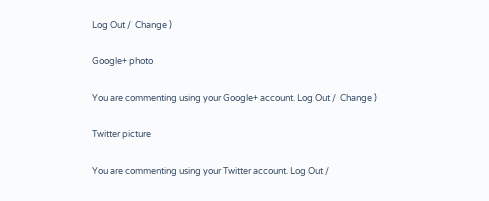Log Out /  Change )

Google+ photo

You are commenting using your Google+ account. Log Out /  Change )

Twitter picture

You are commenting using your Twitter account. Log Out /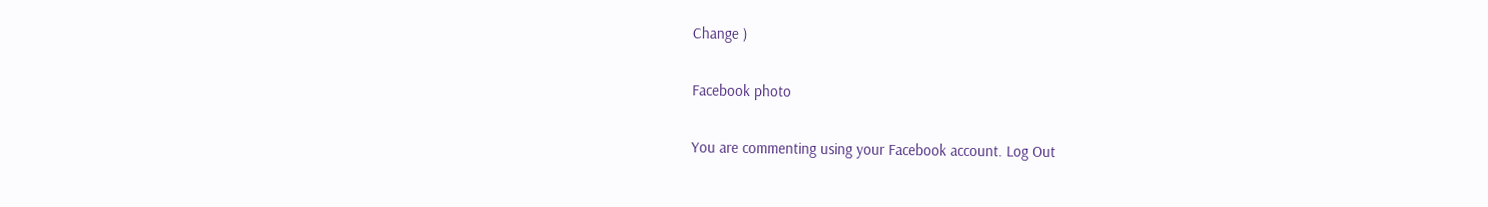Change )

Facebook photo

You are commenting using your Facebook account. Log Out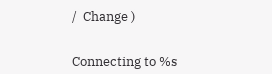/  Change )


Connecting to %s